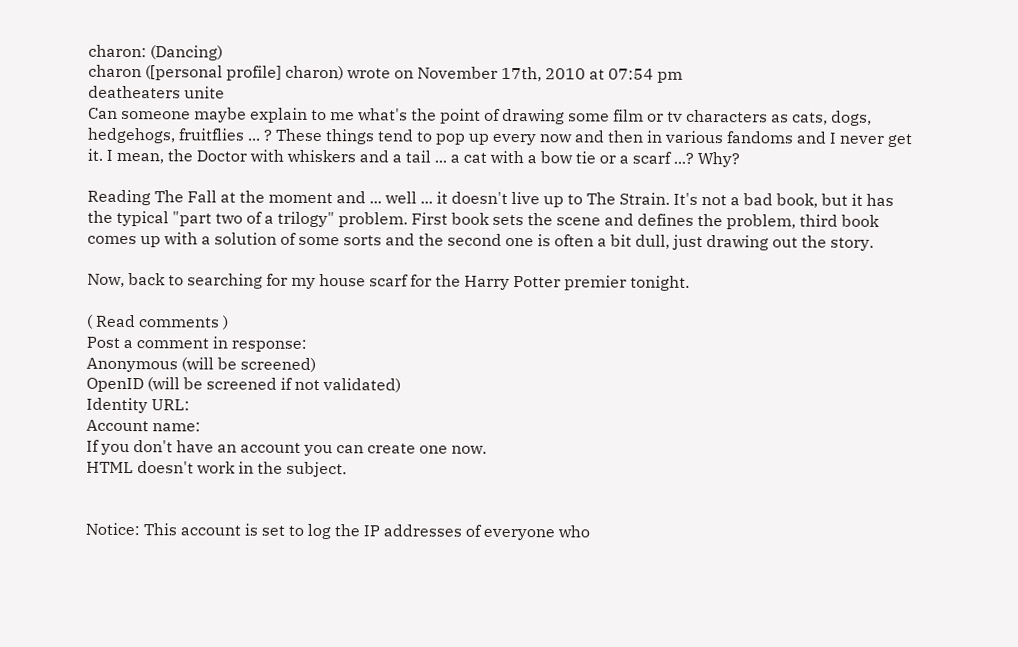charon: (Dancing)
charon ([personal profile] charon) wrote on November 17th, 2010 at 07:54 pm
deatheaters unite
Can someone maybe explain to me what's the point of drawing some film or tv characters as cats, dogs, hedgehogs, fruitflies ... ? These things tend to pop up every now and then in various fandoms and I never get it. I mean, the Doctor with whiskers and a tail ... a cat with a bow tie or a scarf ...? Why?

Reading The Fall at the moment and ... well ... it doesn't live up to The Strain. It's not a bad book, but it has the typical "part two of a trilogy" problem. First book sets the scene and defines the problem, third book comes up with a solution of some sorts and the second one is often a bit dull, just drawing out the story.

Now, back to searching for my house scarf for the Harry Potter premier tonight.

( Read comments )
Post a comment in response:
Anonymous (will be screened)
OpenID (will be screened if not validated)
Identity URL:
Account name:
If you don't have an account you can create one now.
HTML doesn't work in the subject.


Notice: This account is set to log the IP addresses of everyone who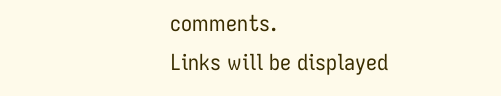comments.
Links will be displayed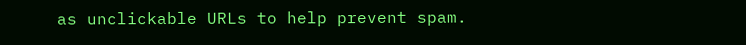as unclickable URLs to help prevent spam.